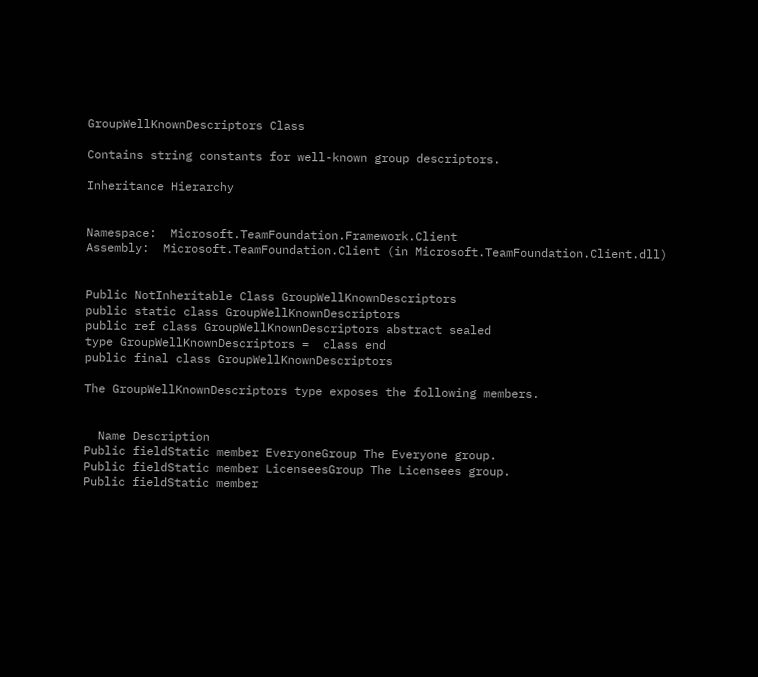GroupWellKnownDescriptors Class

Contains string constants for well-known group descriptors.

Inheritance Hierarchy


Namespace:  Microsoft.TeamFoundation.Framework.Client
Assembly:  Microsoft.TeamFoundation.Client (in Microsoft.TeamFoundation.Client.dll)


Public NotInheritable Class GroupWellKnownDescriptors
public static class GroupWellKnownDescriptors
public ref class GroupWellKnownDescriptors abstract sealed
type GroupWellKnownDescriptors =  class end
public final class GroupWellKnownDescriptors

The GroupWellKnownDescriptors type exposes the following members.


  Name Description
Public fieldStatic member EveryoneGroup The Everyone group.
Public fieldStatic member LicenseesGroup The Licensees group.
Public fieldStatic member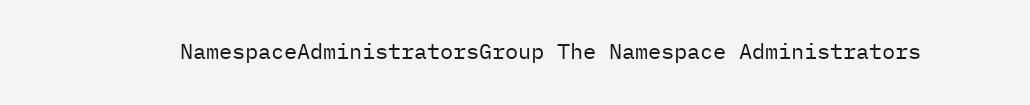NamespaceAdministratorsGroup The Namespace Administrators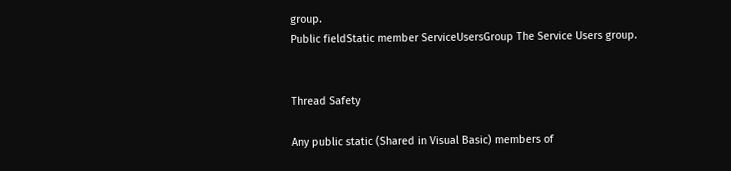group.
Public fieldStatic member ServiceUsersGroup The Service Users group.


Thread Safety

Any public static (Shared in Visual Basic) members of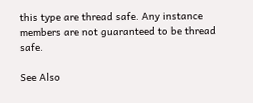this type are thread safe. Any instance members are not guaranteed to be thread safe.

See Also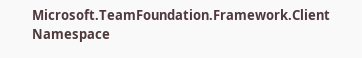Microsoft.TeamFoundation.Framework.Client Namespace